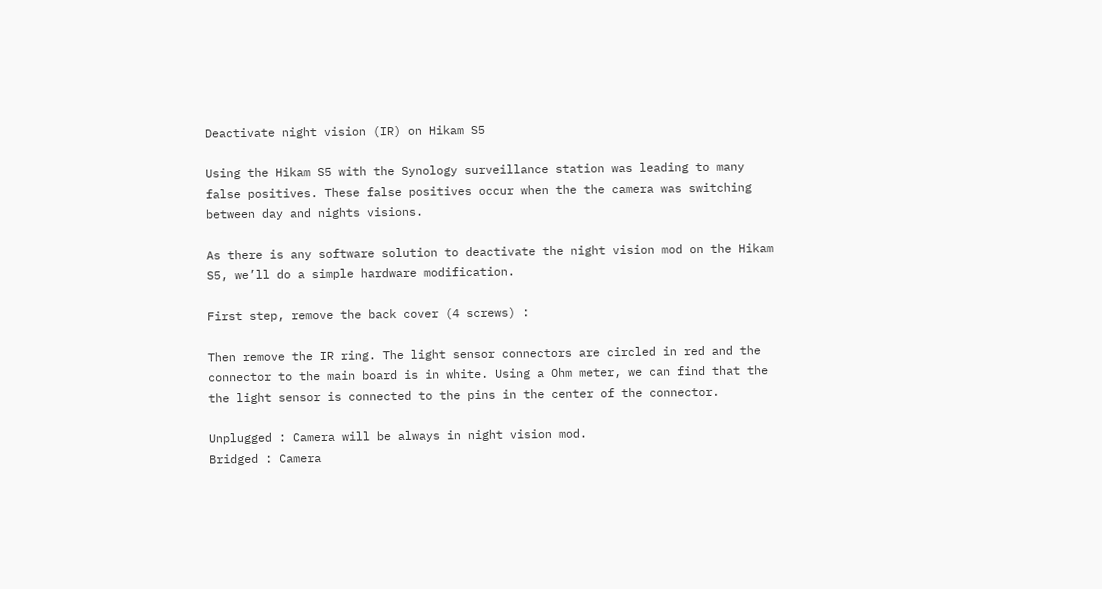Deactivate night vision (IR) on Hikam S5

Using the Hikam S5 with the Synology surveillance station was leading to many false positives. These false positives occur when the the camera was switching between day and nights visions.

As there is any software solution to deactivate the night vision mod on the Hikam S5, we’ll do a simple hardware modification.

First step, remove the back cover (4 screws) :

Then remove the IR ring. The light sensor connectors are circled in red and the connector to the main board is in white. Using a Ohm meter, we can find that the the light sensor is connected to the pins in the center of the connector.

Unplugged : Camera will be always in night vision mod.
Bridged : Camera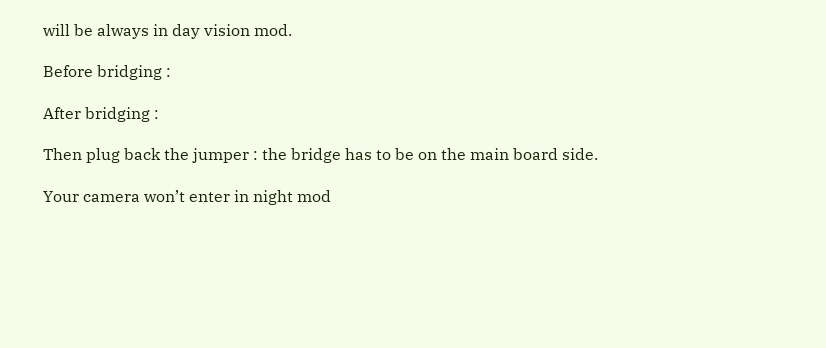will be always in day vision mod.

Before bridging :

After bridging :

Then plug back the jumper : the bridge has to be on the main board side.

Your camera won’t enter in night mod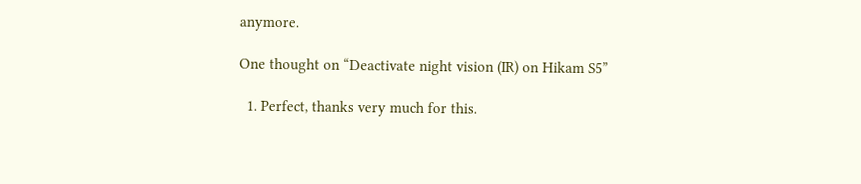anymore.

One thought on “Deactivate night vision (IR) on Hikam S5”

  1. Perfect, thanks very much for this.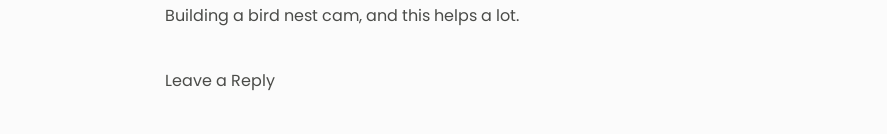Building a bird nest cam, and this helps a lot.

Leave a Reply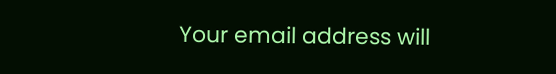Your email address will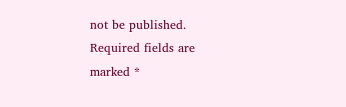not be published. Required fields are marked *